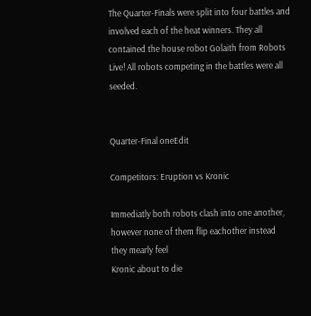The Quarter-Finals were split into four battles and involved each of the heat winners. They all contained the house robot Golaith from Robots Live! All robots competing in the battles were all seeded.


Quarter-Final oneEdit

Competitors: Eruption vs Kronic

Immediatly both robots clash into one another, however none of them flip eachother instead they mearly feel
Kronic about to die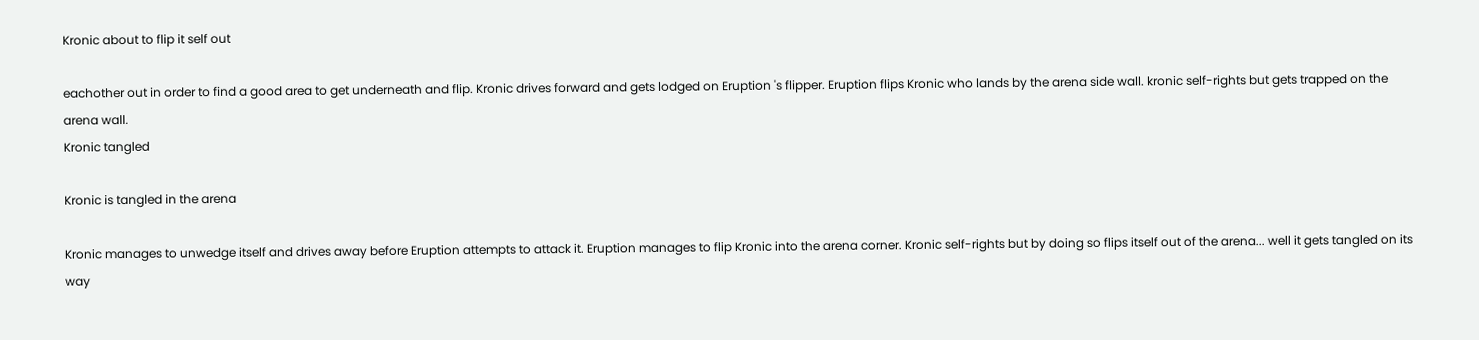Kronic about to flip it self out

eachother out in order to find a good area to get underneath and flip. Kronic drives forward and gets lodged on Eruption 's flipper. Eruption flips Kronic who lands by the arena side wall. kronic self-rights but gets trapped on the arena wall.
Kronic tangled

Kronic is tangled in the arena

Kronic manages to unwedge itself and drives away before Eruption attempts to attack it. Eruption manages to flip Kronic into the arena corner. Kronic self-rights but by doing so flips itself out of the arena... well it gets tangled on its way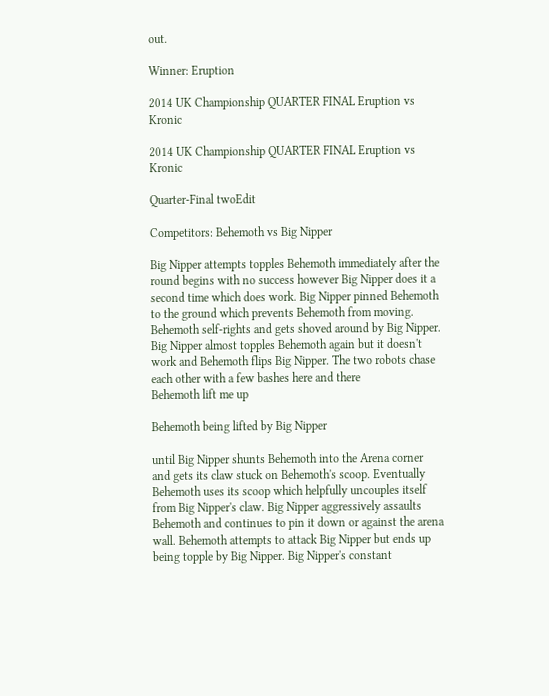out.

Winner: Eruption

2014 UK Championship QUARTER FINAL Eruption vs Kronic

2014 UK Championship QUARTER FINAL Eruption vs Kronic

Quarter-Final twoEdit

Competitors: Behemoth vs Big Nipper

Big Nipper attempts topples Behemoth immediately after the round begins with no success however Big Nipper does it a second time which does work. Big Nipper pinned Behemoth to the ground which prevents Behemoth from moving. Behemoth self-rights and gets shoved around by Big Nipper. Big Nipper almost topples Behemoth again but it doesn't work and Behemoth flips Big Nipper. The two robots chase each other with a few bashes here and there
Behemoth lift me up

Behemoth being lifted by Big Nipper

until Big Nipper shunts Behemoth into the Arena corner and gets its claw stuck on Behemoth's scoop. Eventually Behemoth uses its scoop which helpfully uncouples itself from Big Nipper's claw. Big Nipper aggressively assaults Behemoth and continues to pin it down or against the arena wall. Behemoth attempts to attack Big Nipper but ends up being topple by Big Nipper. Big Nipper's constant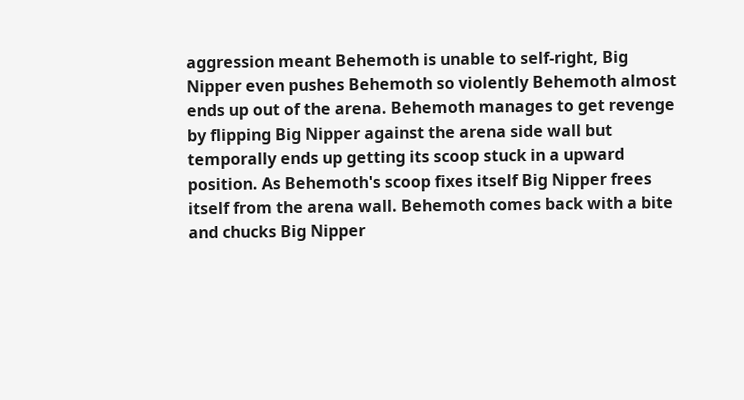aggression meant Behemoth is unable to self-right, Big Nipper even pushes Behemoth so violently Behemoth almost ends up out of the arena. Behemoth manages to get revenge by flipping Big Nipper against the arena side wall but temporally ends up getting its scoop stuck in a upward position. As Behemoth's scoop fixes itself Big Nipper frees itself from the arena wall. Behemoth comes back with a bite and chucks Big Nipper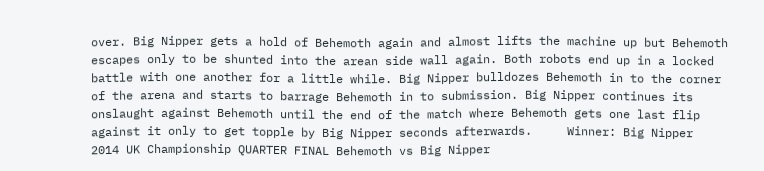over. Big Nipper gets a hold of Behemoth again and almost lifts the machine up but Behemoth escapes only to be shunted into the arean side wall again. Both robots end up in a locked battle with one another for a little while. Big Nipper bulldozes Behemoth in to the corner of the arena and starts to barrage Behemoth in to submission. Big Nipper continues its onslaught against Behemoth until the end of the match where Behemoth gets one last flip against it only to get topple by Big Nipper seconds afterwards.     Winner: Big Nipper
2014 UK Championship QUARTER FINAL Behemoth vs Big Nipper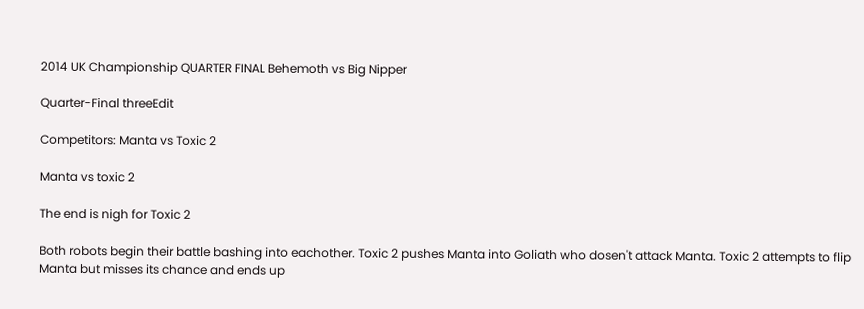2014 UK Championship QUARTER FINAL Behemoth vs Big Nipper

Quarter-Final threeEdit

Competitors: Manta vs Toxic 2

Manta vs toxic 2

The end is nigh for Toxic 2

Both robots begin their battle bashing into eachother. Toxic 2 pushes Manta into Goliath who dosen't attack Manta. Toxic 2 attempts to flip Manta but misses its chance and ends up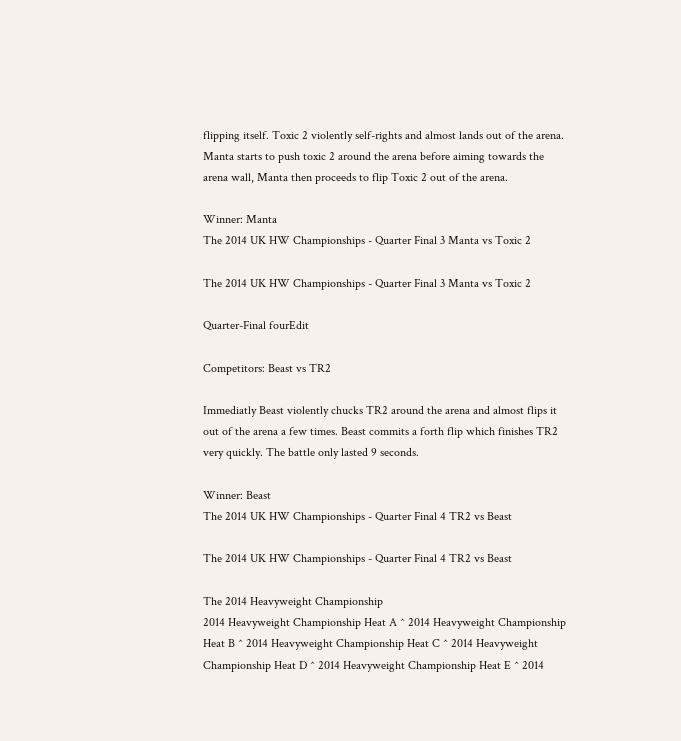flipping itself. Toxic 2 violently self-rights and almost lands out of the arena. Manta starts to push toxic 2 around the arena before aiming towards the arena wall, Manta then proceeds to flip Toxic 2 out of the arena.

Winner: Manta
The 2014 UK HW Championships - Quarter Final 3 Manta vs Toxic 2

The 2014 UK HW Championships - Quarter Final 3 Manta vs Toxic 2

Quarter-Final fourEdit

Competitors: Beast vs TR2

Immediatly Beast violently chucks TR2 around the arena and almost flips it out of the arena a few times. Beast commits a forth flip which finishes TR2 very quickly. The battle only lasted 9 seconds.

Winner: Beast
The 2014 UK HW Championships - Quarter Final 4 TR2 vs Beast

The 2014 UK HW Championships - Quarter Final 4 TR2 vs Beast

The 2014 Heavyweight Championship
2014 Heavyweight Championship Heat A ^ 2014 Heavyweight Championship Heat B ^ 2014 Heavyweight Championship Heat C ^ 2014 Heavyweight Championship Heat D ^ 2014 Heavyweight Championship Heat E ^ 2014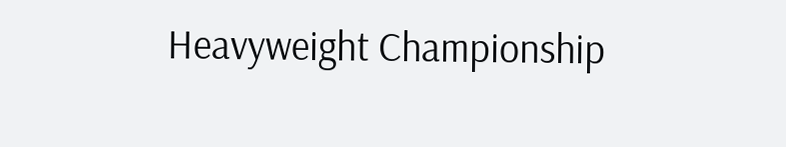Heavyweight Championship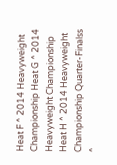Heat F ^ 2014 Heavyweight Championship Heat G ^ 2014 Heavyweight Championship Heat H ^ 2014 Heavyweight Championship Quarter-Finalss ^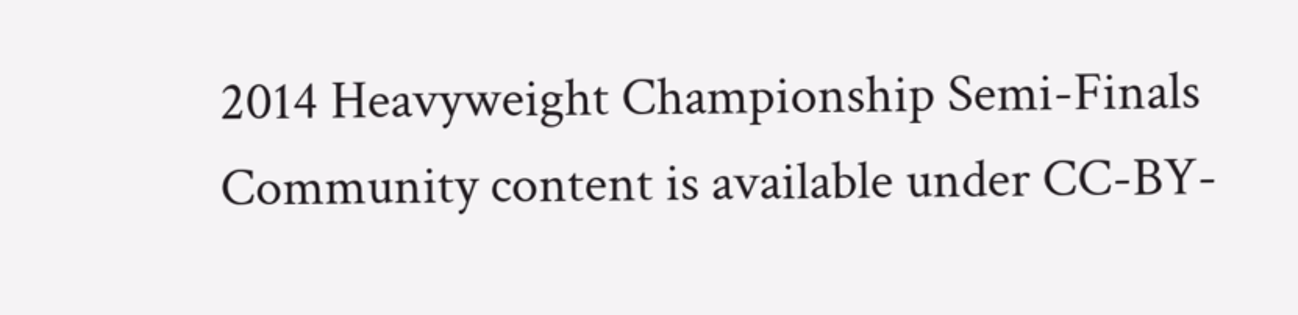2014 Heavyweight Championship Semi-Finals
Community content is available under CC-BY-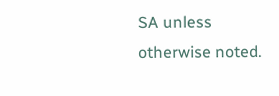SA unless otherwise noted.